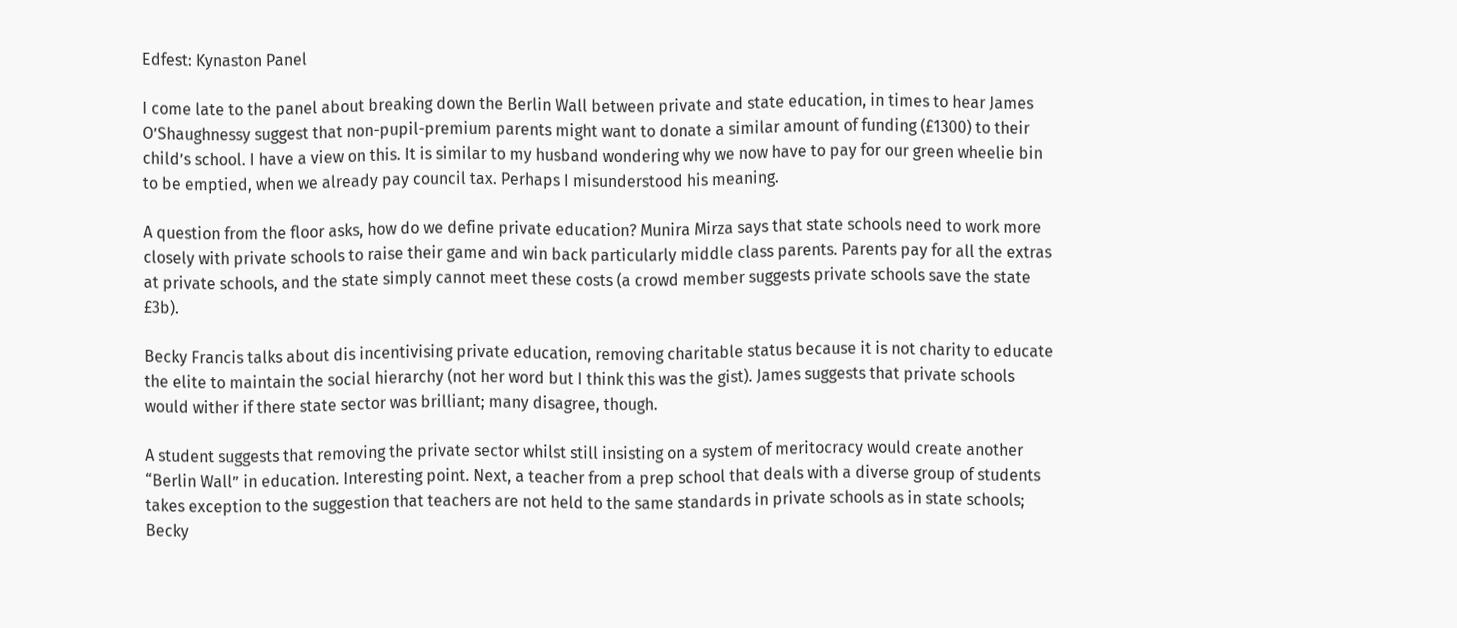Edfest: Kynaston Panel

I come late to the panel about breaking down the Berlin Wall between private and state education, in times to hear James O’Shaughnessy suggest that non-pupil-premium parents might want to donate a similar amount of funding (£1300) to their child’s school. I have a view on this. It is similar to my husband wondering why we now have to pay for our green wheelie bin to be emptied, when we already pay council tax. Perhaps I misunderstood his meaning.

A question from the floor asks, how do we define private education? Munira Mirza says that state schools need to work more closely with private schools to raise their game and win back particularly middle class parents. Parents pay for all the extras at private schools, and the state simply cannot meet these costs (a crowd member suggests private schools save the state £3b).

Becky Francis talks about dis incentivising private education, removing charitable status because it is not charity to educate the elite to maintain the social hierarchy (not her word but I think this was the gist). James suggests that private schools would wither if there state sector was brilliant; many disagree, though.

A student suggests that removing the private sector whilst still insisting on a system of meritocracy would create another “Berlin Wall” in education. Interesting point. Next, a teacher from a prep school that deals with a diverse group of students takes exception to the suggestion that teachers are not held to the same standards in private schools as in state schools; Becky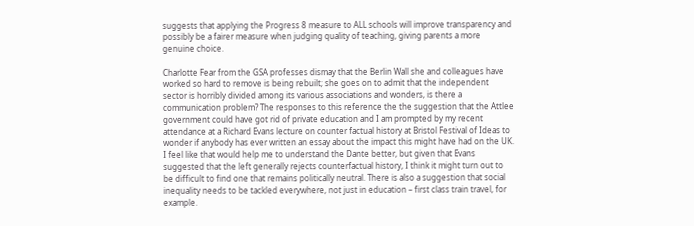suggests that applying the Progress 8 measure to ALL schools will improve transparency and possibly be a fairer measure when judging quality of teaching, giving parents a more genuine choice.

Charlotte Fear from the GSA professes dismay that the Berlin Wall she and colleagues have worked so hard to remove is being rebuilt; she goes on to admit that the independent sector is horribly divided among its various associations and wonders, is there a communication problem? The responses to this reference the the suggestion that the Attlee government could have got rid of private education and I am prompted by my recent attendance at a Richard Evans lecture on counter factual history at Bristol Festival of Ideas to wonder if anybody has ever written an essay about the impact this might have had on the UK. I feel like that would help me to understand the Dante better, but given that Evans suggested that the left generally rejects counterfactual history, I think it might turn out to be difficult to find one that remains politically neutral. There is also a suggestion that social inequality needs to be tackled everywhere, not just in education – first class train travel, for example.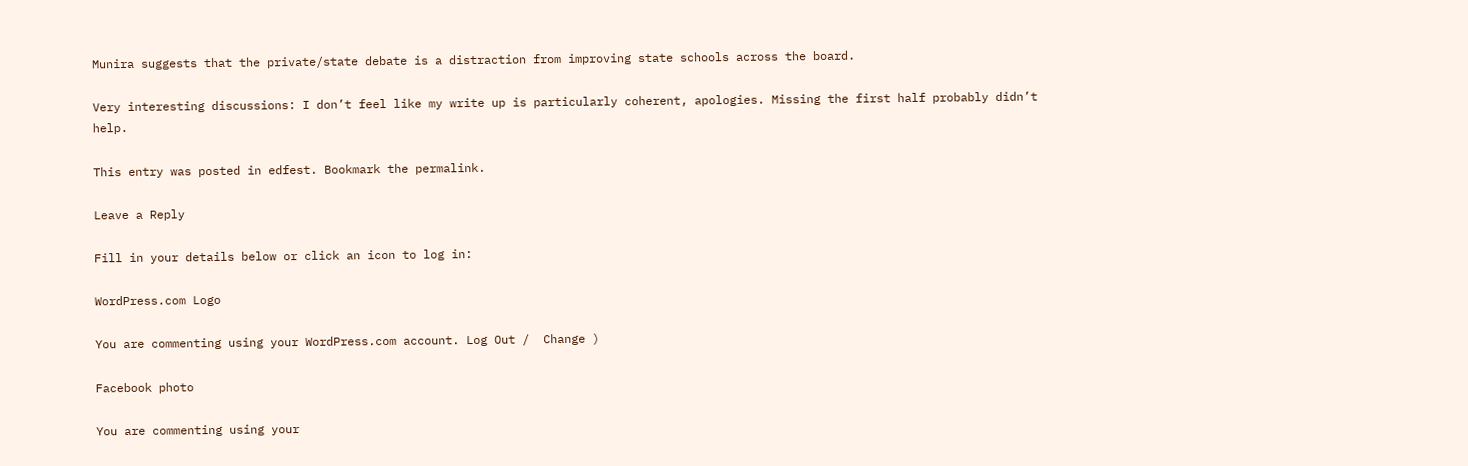Munira suggests that the private/state debate is a distraction from improving state schools across the board.

Very interesting discussions: I don’t feel like my write up is particularly coherent, apologies. Missing the first half probably didn’t help.

This entry was posted in edfest. Bookmark the permalink.

Leave a Reply

Fill in your details below or click an icon to log in:

WordPress.com Logo

You are commenting using your WordPress.com account. Log Out /  Change )

Facebook photo

You are commenting using your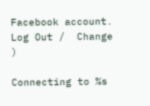Facebook account. Log Out /  Change )

Connecting to %s